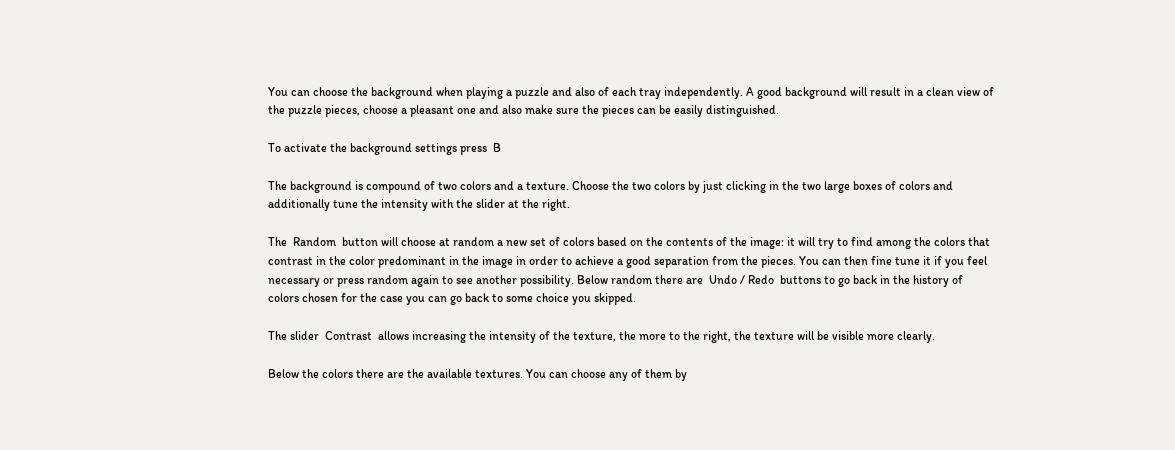You can choose the background when playing a puzzle and also of each tray independently. A good background will result in a clean view of the puzzle pieces, choose a pleasant one and also make sure the pieces can be easily distinguished.

To activate the background settings press  B

The background is compound of two colors and a texture. Choose the two colors by just clicking in the two large boxes of colors and additionally tune the intensity with the slider at the right.

The  Random  button will choose at random a new set of colors based on the contents of the image: it will try to find among the colors that contrast in the color predominant in the image in order to achieve a good separation from the pieces. You can then fine tune it if you feel necessary or press random again to see another possibility. Below random there are  Undo / Redo  buttons to go back in the history of colors chosen for the case you can go back to some choice you skipped.

The slider  Contrast  allows increasing the intensity of the texture, the more to the right, the texture will be visible more clearly.

Below the colors there are the available textures. You can choose any of them by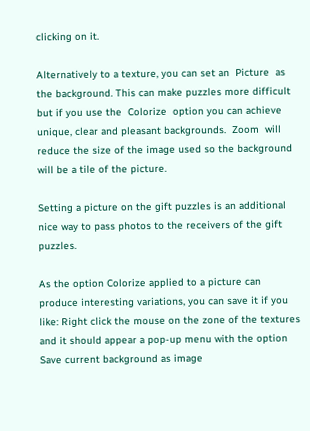clicking on it.

Alternatively to a texture, you can set an  Picture  as the background. This can make puzzles more difficult but if you use the  Colorize  option you can achieve unique, clear and pleasant backgrounds.  Zoom  will reduce the size of the image used so the background will be a tile of the picture.

Setting a picture on the gift puzzles is an additional nice way to pass photos to the receivers of the gift puzzles.

As the option Colorize applied to a picture can produce interesting variations, you can save it if you like: Right click the mouse on the zone of the textures and it should appear a pop-up menu with the option  Save current background as image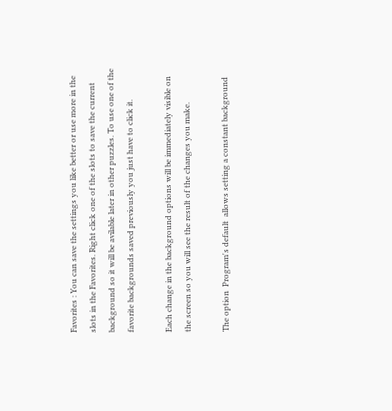Favorites : You can save the settings you like better or use more in the slots in the Favorites. Right click one of the slots to save the current background so it will be avilable later in other puzzles. To use one of the favorite backgrounds saved previously you just have to click it.

Each change in the background options will be immediately visible on the screen so you will see the result of the changes you make.

The option  Program's default  allows setting a constant background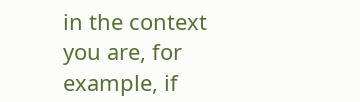in the context you are, for example, if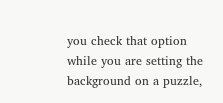you check that option while you are setting the background on a puzzle,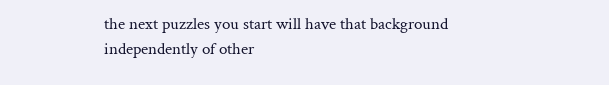the next puzzles you start will have that background independently of other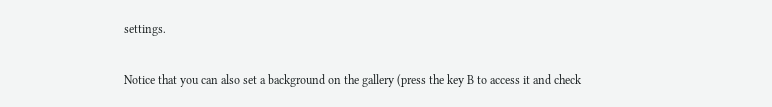settings.

Notice that you can also set a background on the gallery (press the key B to access it and check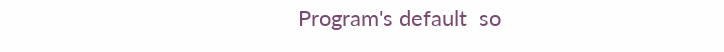Program's default  so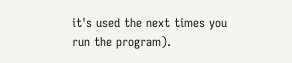it's used the next times you run the program).